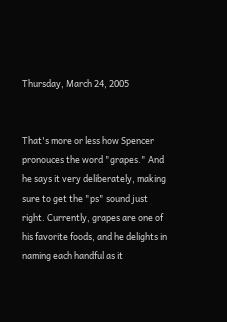Thursday, March 24, 2005


That's more or less how Spencer pronouces the word "grapes." And he says it very deliberately, making sure to get the "ps" sound just right. Currently, grapes are one of his favorite foods, and he delights in naming each handful as it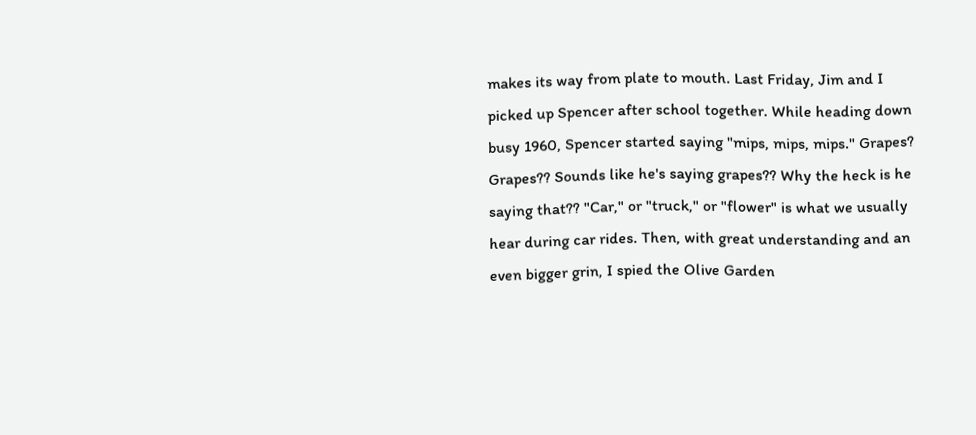makes its way from plate to mouth. Last Friday, Jim and I picked up Spencer after school together. While heading down busy 1960, Spencer started saying "mips, mips, mips." Grapes? Grapes?? Sounds like he's saying grapes?? Why the heck is he saying that?? "Car," or "truck," or "flower" is what we usually hear during car rides. Then, with great understanding and an even bigger grin, I spied the Olive Garden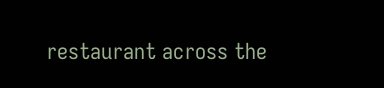restaurant across the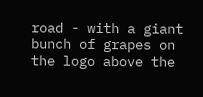road - with a giant bunch of grapes on the logo above the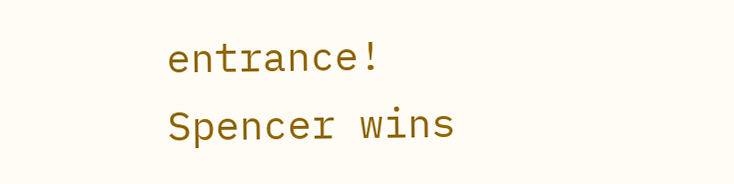entrance! Spencer wins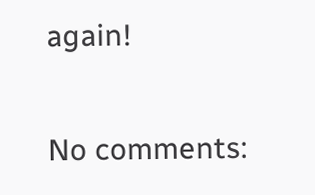again!

No comments: